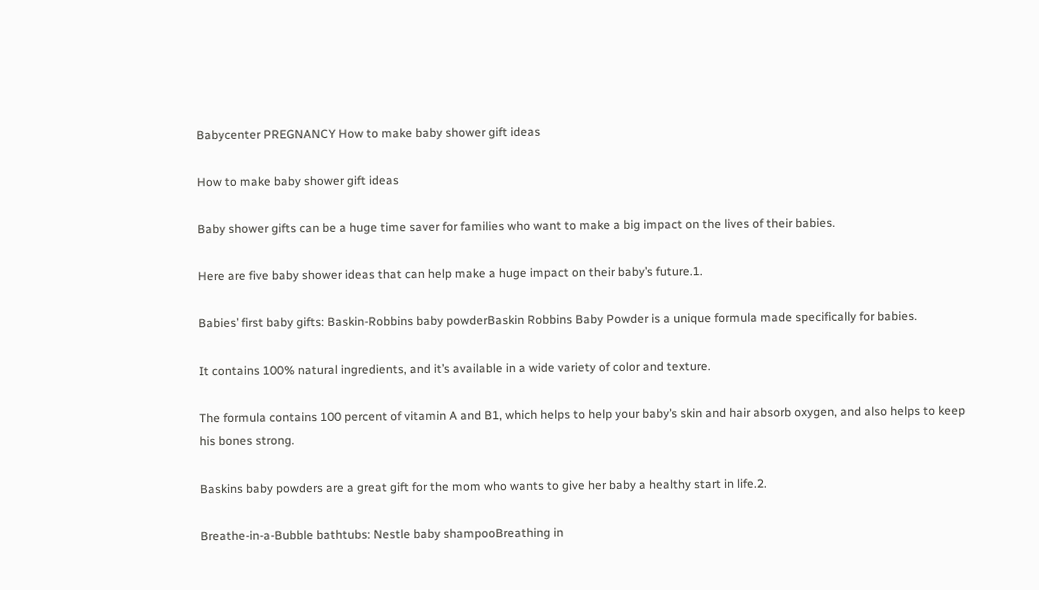Babycenter PREGNANCY How to make baby shower gift ideas

How to make baby shower gift ideas

Baby shower gifts can be a huge time saver for families who want to make a big impact on the lives of their babies.

Here are five baby shower ideas that can help make a huge impact on their baby’s future.1.

Babies’ first baby gifts: Baskin-Robbins baby powderBaskin Robbins Baby Powder is a unique formula made specifically for babies.

It contains 100% natural ingredients, and it’s available in a wide variety of color and texture.

The formula contains 100 percent of vitamin A and B1, which helps to help your baby’s skin and hair absorb oxygen, and also helps to keep his bones strong.

Baskins baby powders are a great gift for the mom who wants to give her baby a healthy start in life.2.

Breathe-in-a-Bubble bathtubs: Nestle baby shampooBreathing in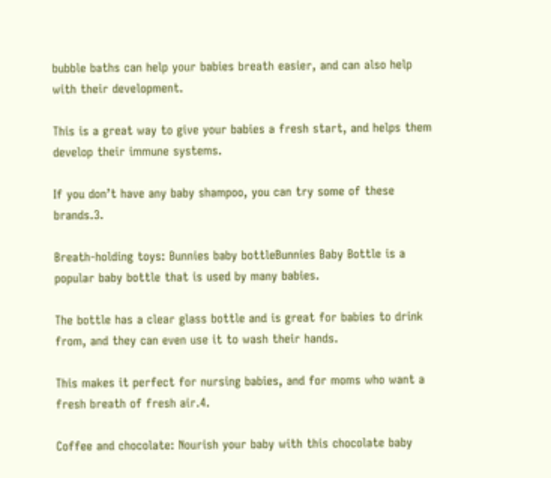bubble baths can help your babies breath easier, and can also help with their development.

This is a great way to give your babies a fresh start, and helps them develop their immune systems.

If you don’t have any baby shampoo, you can try some of these brands.3.

Breath-holding toys: Bunnies baby bottleBunnies Baby Bottle is a popular baby bottle that is used by many babies.

The bottle has a clear glass bottle and is great for babies to drink from, and they can even use it to wash their hands.

This makes it perfect for nursing babies, and for moms who want a fresh breath of fresh air.4.

Coffee and chocolate: Nourish your baby with this chocolate baby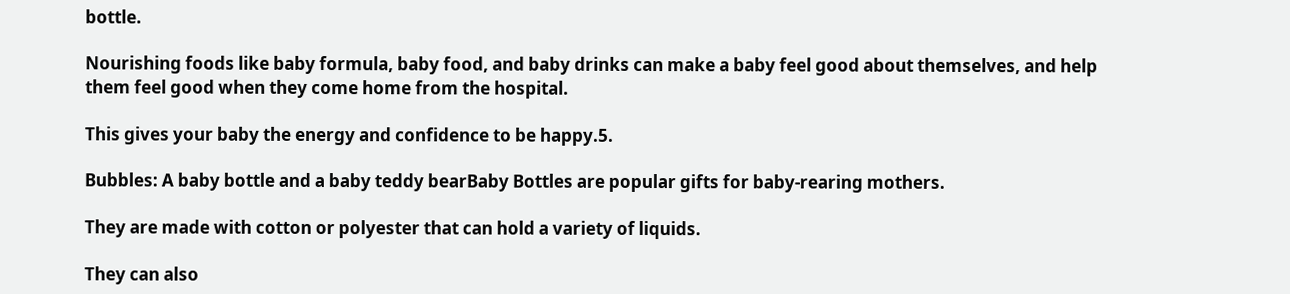bottle.

Nourishing foods like baby formula, baby food, and baby drinks can make a baby feel good about themselves, and help them feel good when they come home from the hospital.

This gives your baby the energy and confidence to be happy.5.

Bubbles: A baby bottle and a baby teddy bearBaby Bottles are popular gifts for baby-rearing mothers.

They are made with cotton or polyester that can hold a variety of liquids.

They can also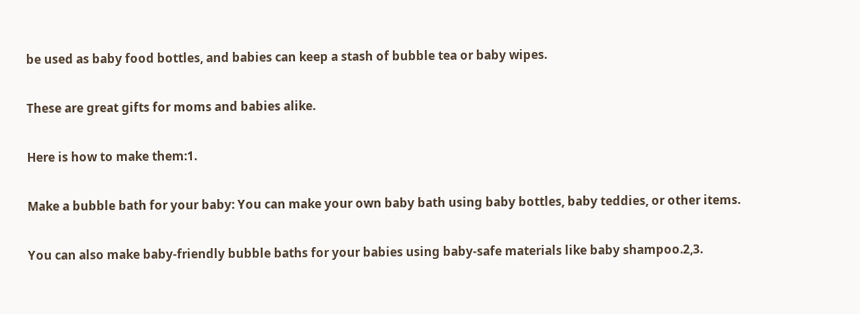be used as baby food bottles, and babies can keep a stash of bubble tea or baby wipes.

These are great gifts for moms and babies alike.

Here is how to make them:1.

Make a bubble bath for your baby: You can make your own baby bath using baby bottles, baby teddies, or other items.

You can also make baby-friendly bubble baths for your babies using baby-safe materials like baby shampoo.2,3.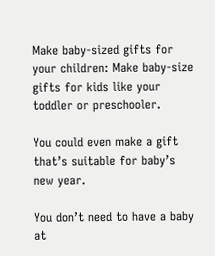Make baby-sized gifts for your children: Make baby-size gifts for kids like your toddler or preschooler.

You could even make a gift that’s suitable for baby’s new year.

You don’t need to have a baby at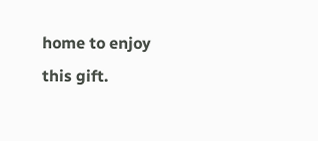home to enjoy this gift.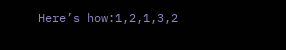Here’s how:1,2,1,3,2